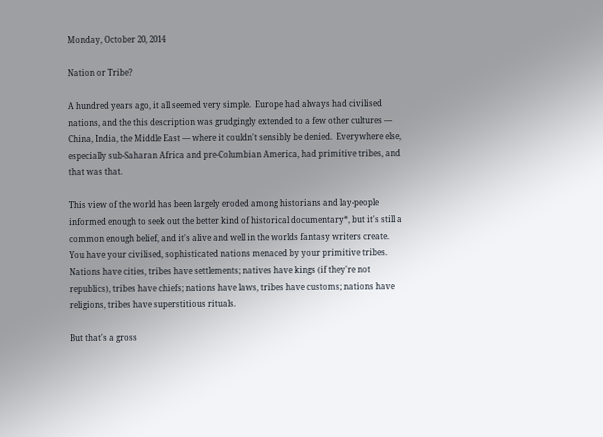Monday, October 20, 2014

Nation or Tribe?

A hundred years ago, it all seemed very simple.  Europe had always had civilised nations, and the this description was grudgingly extended to a few other cultures — China, India, the Middle East — where it couldn't sensibly be denied.  Everywhere else, especially sub-Saharan Africa and pre-Columbian America, had primitive tribes, and that was that.

This view of the world has been largely eroded among historians and lay-people informed enough to seek out the better kind of historical documentary*, but it's still a common enough belief, and it's alive and well in the worlds fantasy writers create.  You have your civilised, sophisticated nations menaced by your primitive tribes. Nations have cities, tribes have settlements; natives have kings (if they're not republics), tribes have chiefs; nations have laws, tribes have customs; nations have religions, tribes have superstitious rituals.

But that's a gross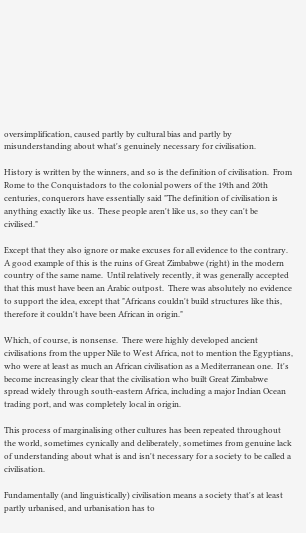oversimplification, caused partly by cultural bias and partly by misunderstanding about what's genuinely necessary for civilisation.

History is written by the winners, and so is the definition of civilisation.  From Rome to the Conquistadors to the colonial powers of the 19th and 20th centuries, conquerors have essentially said "The definition of civilisation is anything exactly like us.  These people aren't like us, so they can't be civilised."

Except that they also ignore or make excuses for all evidence to the contrary.  A good example of this is the ruins of Great Zimbabwe (right) in the modern country of the same name.  Until relatively recently, it was generally accepted that this must have been an Arabic outpost.  There was absolutely no evidence to support the idea, except that "Africans couldn't build structures like this, therefore it couldn't have been African in origin."

Which, of course, is nonsense.  There were highly developed ancient civilisations from the upper Nile to West Africa, not to mention the Egyptians, who were at least as much an African civilisation as a Mediterranean one.  It's become increasingly clear that the civilisation who built Great Zimbabwe spread widely through south-eastern Africa, including a major Indian Ocean trading port, and was completely local in origin.

This process of marginalising other cultures has been repeated throughout the world, sometimes cynically and deliberately, sometimes from genuine lack of understanding about what is and isn't necessary for a society to be called a civilisation.

Fundamentally (and linguistically) civilisation means a society that's at least partly urbanised, and urbanisation has to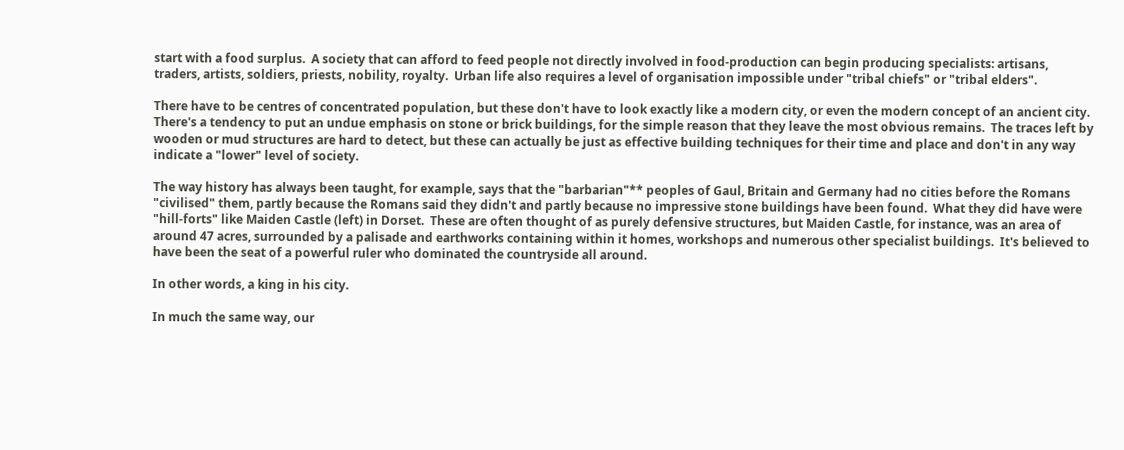start with a food surplus.  A society that can afford to feed people not directly involved in food-production can begin producing specialists: artisans, traders, artists, soldiers, priests, nobility, royalty.  Urban life also requires a level of organisation impossible under "tribal chiefs" or "tribal elders".

There have to be centres of concentrated population, but these don't have to look exactly like a modern city, or even the modern concept of an ancient city.  There's a tendency to put an undue emphasis on stone or brick buildings, for the simple reason that they leave the most obvious remains.  The traces left by wooden or mud structures are hard to detect, but these can actually be just as effective building techniques for their time and place and don't in any way indicate a "lower" level of society.

The way history has always been taught, for example, says that the "barbarian"** peoples of Gaul, Britain and Germany had no cities before the Romans "civilised" them, partly because the Romans said they didn't and partly because no impressive stone buildings have been found.  What they did have were "hill-forts" like Maiden Castle (left) in Dorset.  These are often thought of as purely defensive structures, but Maiden Castle, for instance, was an area of around 47 acres, surrounded by a palisade and earthworks containing within it homes, workshops and numerous other specialist buildings.  It's believed to have been the seat of a powerful ruler who dominated the countryside all around.

In other words, a king in his city.

In much the same way, our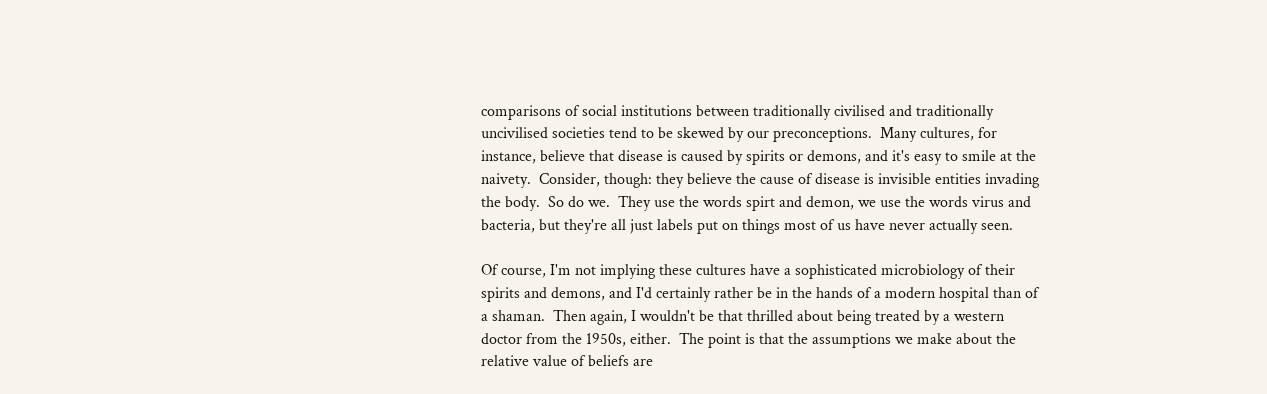comparisons of social institutions between traditionally civilised and traditionally uncivilised societies tend to be skewed by our preconceptions.  Many cultures, for instance, believe that disease is caused by spirits or demons, and it's easy to smile at the naivety.  Consider, though: they believe the cause of disease is invisible entities invading the body.  So do we.  They use the words spirt and demon, we use the words virus and bacteria, but they're all just labels put on things most of us have never actually seen.

Of course, I'm not implying these cultures have a sophisticated microbiology of their spirits and demons, and I'd certainly rather be in the hands of a modern hospital than of a shaman.  Then again, I wouldn't be that thrilled about being treated by a western doctor from the 1950s, either.  The point is that the assumptions we make about the relative value of beliefs are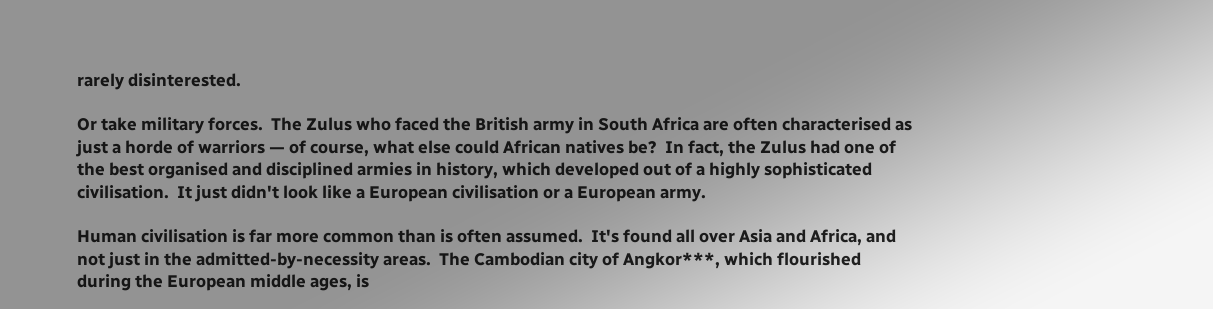rarely disinterested.

Or take military forces.  The Zulus who faced the British army in South Africa are often characterised as just a horde of warriors — of course, what else could African natives be?  In fact, the Zulus had one of the best organised and disciplined armies in history, which developed out of a highly sophisticated civilisation.  It just didn't look like a European civilisation or a European army.

Human civilisation is far more common than is often assumed.  It's found all over Asia and Africa, and not just in the admitted-by-necessity areas.  The Cambodian city of Angkor***, which flourished during the European middle ages, is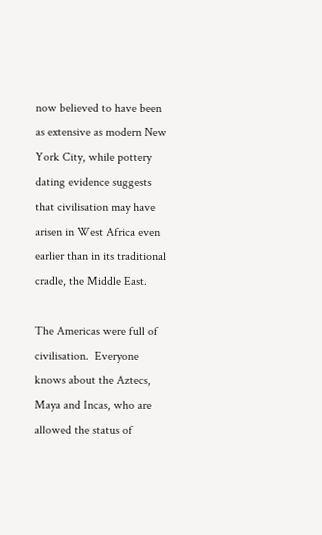now believed to have been as extensive as modern New York City, while pottery dating evidence suggests that civilisation may have arisen in West Africa even earlier than in its traditional cradle, the Middle East.

The Americas were full of civilisation.  Everyone knows about the Aztecs, Maya and Incas, who are allowed the status of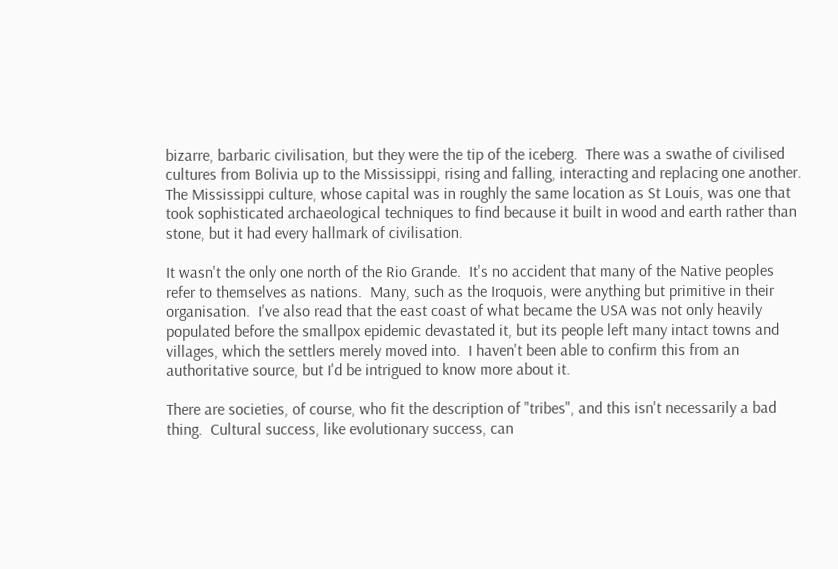bizarre, barbaric civilisation, but they were the tip of the iceberg.  There was a swathe of civilised cultures from Bolivia up to the Mississippi, rising and falling, interacting and replacing one another.  The Mississippi culture, whose capital was in roughly the same location as St Louis, was one that took sophisticated archaeological techniques to find because it built in wood and earth rather than stone, but it had every hallmark of civilisation.

It wasn't the only one north of the Rio Grande.  It's no accident that many of the Native peoples refer to themselves as nations.  Many, such as the Iroquois, were anything but primitive in their organisation.  I've also read that the east coast of what became the USA was not only heavily populated before the smallpox epidemic devastated it, but its people left many intact towns and villages, which the settlers merely moved into.  I haven't been able to confirm this from an authoritative source, but I'd be intrigued to know more about it.

There are societies, of course, who fit the description of "tribes", and this isn't necessarily a bad thing.  Cultural success, like evolutionary success, can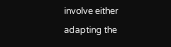involve either adapting the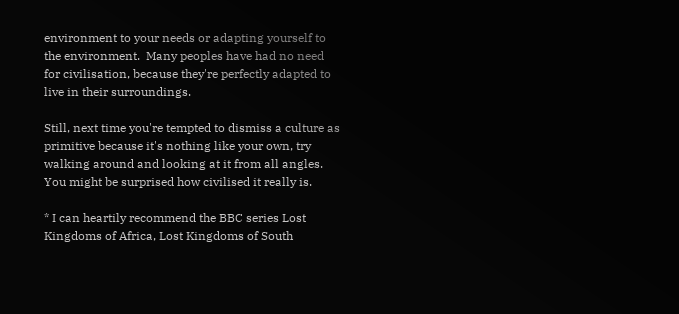environment to your needs or adapting yourself to the environment.  Many peoples have had no need for civilisation, because they're perfectly adapted to live in their surroundings.

Still, next time you're tempted to dismiss a culture as primitive because it's nothing like your own, try walking around and looking at it from all angles.  You might be surprised how civilised it really is.

* I can heartily recommend the BBC series Lost Kingdoms of Africa, Lost Kingdoms of South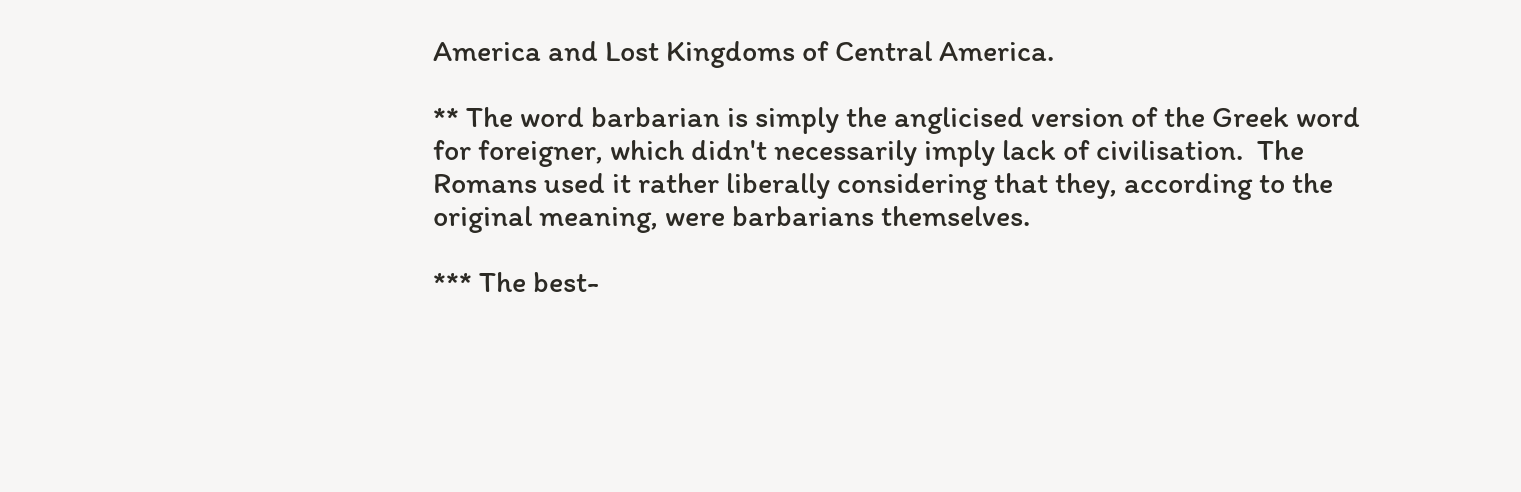America and Lost Kingdoms of Central America.

** The word barbarian is simply the anglicised version of the Greek word for foreigner, which didn't necessarily imply lack of civilisation.  The Romans used it rather liberally considering that they, according to the original meaning, were barbarians themselves.

*** The best-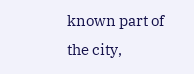known part of the city,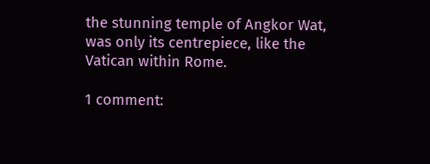the stunning temple of Angkor Wat, was only its centrepiece, like the Vatican within Rome.

1 comment: